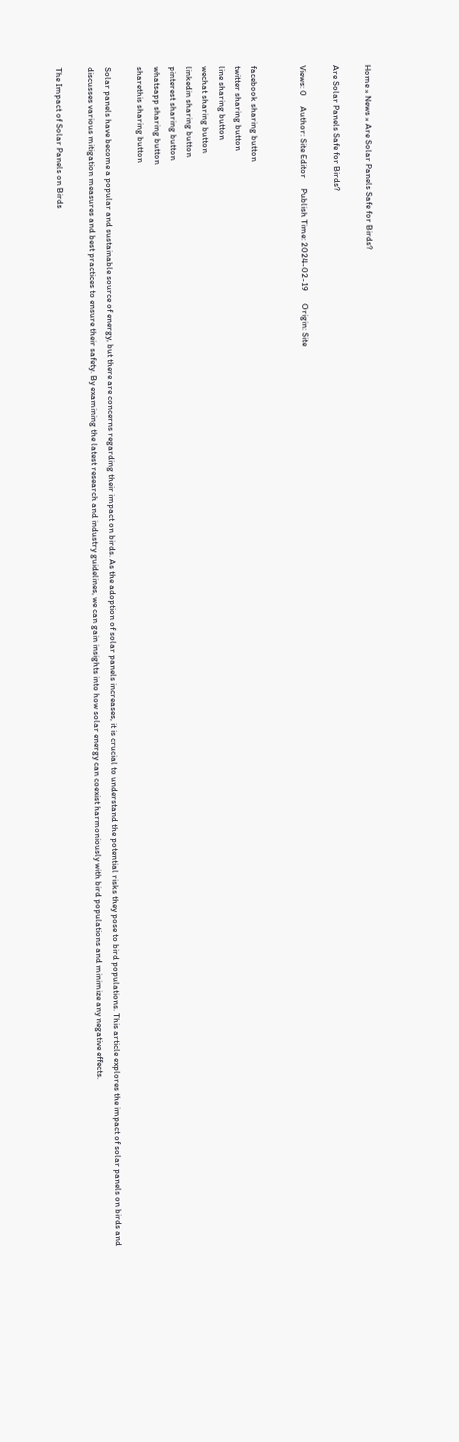Home » News » Are Solar Panels Safe for Birds?

Are Solar Panels Safe for Birds?

Views: 0     Author: Site Editor     Publish Time: 2024-02-19      Origin: Site


facebook sharing button
twitter sharing button
line sharing button
wechat sharing button
linkedin sharing button
pinterest sharing button
whatsapp sharing button
sharethis sharing button

Solar panels have become a popular and sustainable source of energy, but there are concerns regarding their impact on birds. As the adoption of solar panels increases, it is crucial to understand the potential risks they pose to bird populations. This article explores the impact of solar panels on birds and discusses various mitigation measures and best practices to ensure their safety. By examining the latest research and industry guidelines, we can gain insights into how solar energy can coexist harmoniously with bird populations and minimize any negative effects.

The Impact of Solar Panels on Birds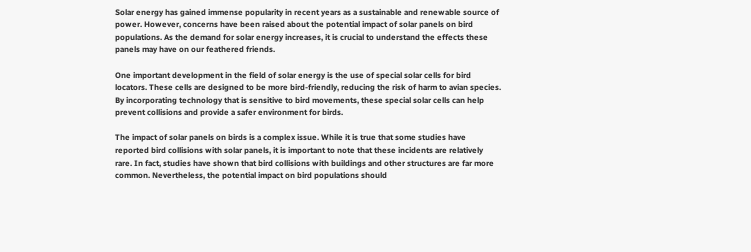Solar energy has gained immense popularity in recent years as a sustainable and renewable source of power. However, concerns have been raised about the potential impact of solar panels on bird populations. As the demand for solar energy increases, it is crucial to understand the effects these panels may have on our feathered friends.

One important development in the field of solar energy is the use of special solar cells for bird locators. These cells are designed to be more bird-friendly, reducing the risk of harm to avian species. By incorporating technology that is sensitive to bird movements, these special solar cells can help prevent collisions and provide a safer environment for birds.

The impact of solar panels on birds is a complex issue. While it is true that some studies have reported bird collisions with solar panels, it is important to note that these incidents are relatively rare. In fact, studies have shown that bird collisions with buildings and other structures are far more common. Nevertheless, the potential impact on bird populations should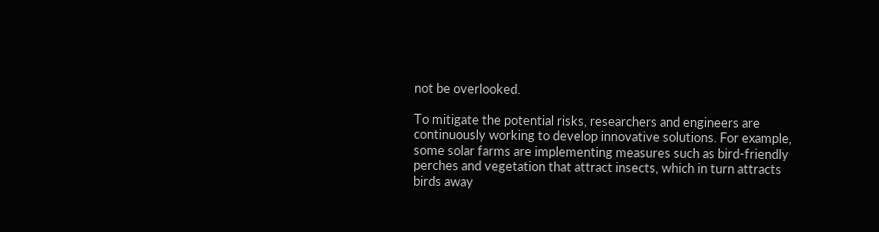not be overlooked.

To mitigate the potential risks, researchers and engineers are continuously working to develop innovative solutions. For example, some solar farms are implementing measures such as bird-friendly perches and vegetation that attract insects, which in turn attracts birds away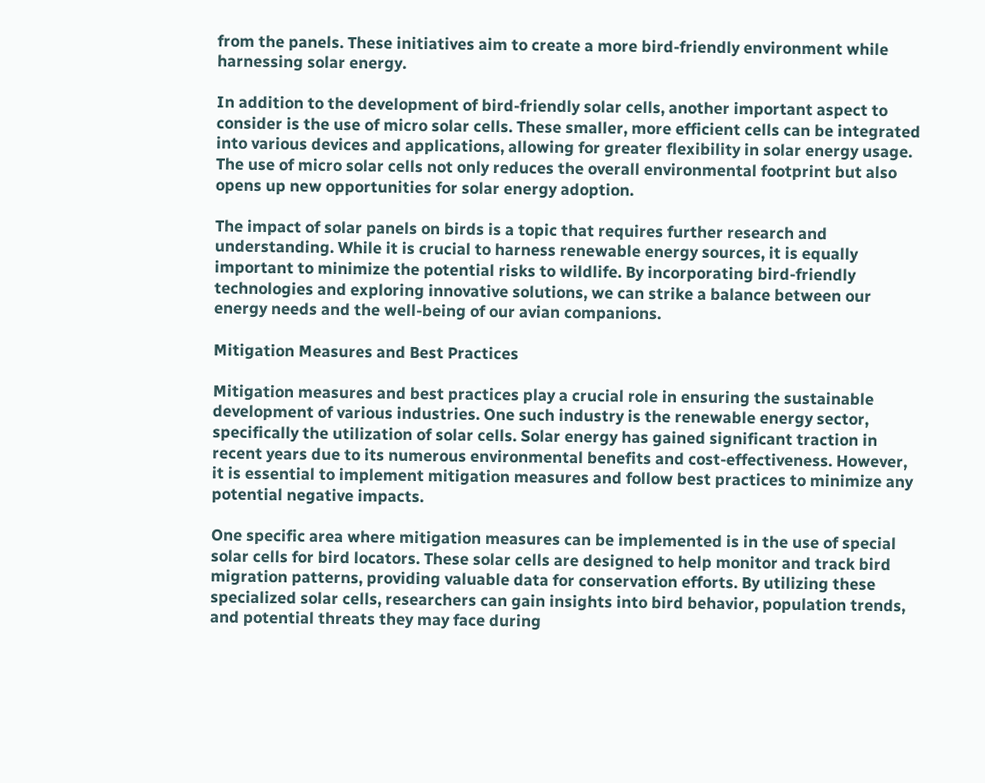from the panels. These initiatives aim to create a more bird-friendly environment while harnessing solar energy.

In addition to the development of bird-friendly solar cells, another important aspect to consider is the use of micro solar cells. These smaller, more efficient cells can be integrated into various devices and applications, allowing for greater flexibility in solar energy usage. The use of micro solar cells not only reduces the overall environmental footprint but also opens up new opportunities for solar energy adoption.

The impact of solar panels on birds is a topic that requires further research and understanding. While it is crucial to harness renewable energy sources, it is equally important to minimize the potential risks to wildlife. By incorporating bird-friendly technologies and exploring innovative solutions, we can strike a balance between our energy needs and the well-being of our avian companions.

Mitigation Measures and Best Practices

Mitigation measures and best practices play a crucial role in ensuring the sustainable development of various industries. One such industry is the renewable energy sector, specifically the utilization of solar cells. Solar energy has gained significant traction in recent years due to its numerous environmental benefits and cost-effectiveness. However, it is essential to implement mitigation measures and follow best practices to minimize any potential negative impacts.

One specific area where mitigation measures can be implemented is in the use of special solar cells for bird locators. These solar cells are designed to help monitor and track bird migration patterns, providing valuable data for conservation efforts. By utilizing these specialized solar cells, researchers can gain insights into bird behavior, population trends, and potential threats they may face during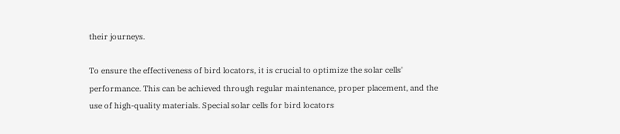their journeys.

To ensure the effectiveness of bird locators, it is crucial to optimize the solar cells' performance. This can be achieved through regular maintenance, proper placement, and the use of high-quality materials. Special solar cells for bird locators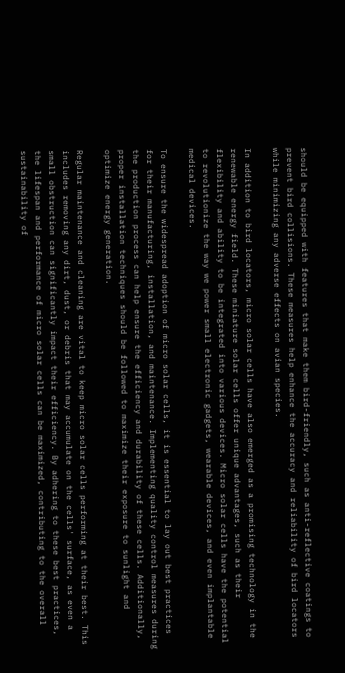should be equipped with features that make them bird-friendly, such as anti-reflective coatings to prevent bird collisions. These measures help enhance the accuracy and reliability of bird locators while minimizing any adverse effects on avian species.

In addition to bird locators, micro solar cells have also emerged as a promising technology in the renewable energy field. These miniature solar cells offer unique advantages, such as their flexibility and ability to be integrated into various devices. Micro solar cells have the potential to revolutionize the way we power small electronic gadgets, wearable devices, and even implantable medical devices.

To ensure the widespread adoption of micro solar cells, it is essential to lay out best practices for their manufacturing, installation, and maintenance. Implementing quality control measures during the production process can help ensure the efficiency and durability of these cells. Additionally, proper installation techniques should be followed to maximize their exposure to sunlight and optimize energy generation.

Regular maintenance and cleaning are vital to keep micro solar cells performing at their best. This includes removing any dirt, dust, or debris that may accumulate on the cells' surface, as even a small obstruction can significantly impact their efficiency. By adhering to these best practices, the lifespan and performance of micro solar cells can be maximized, contributing to the overall sustainability of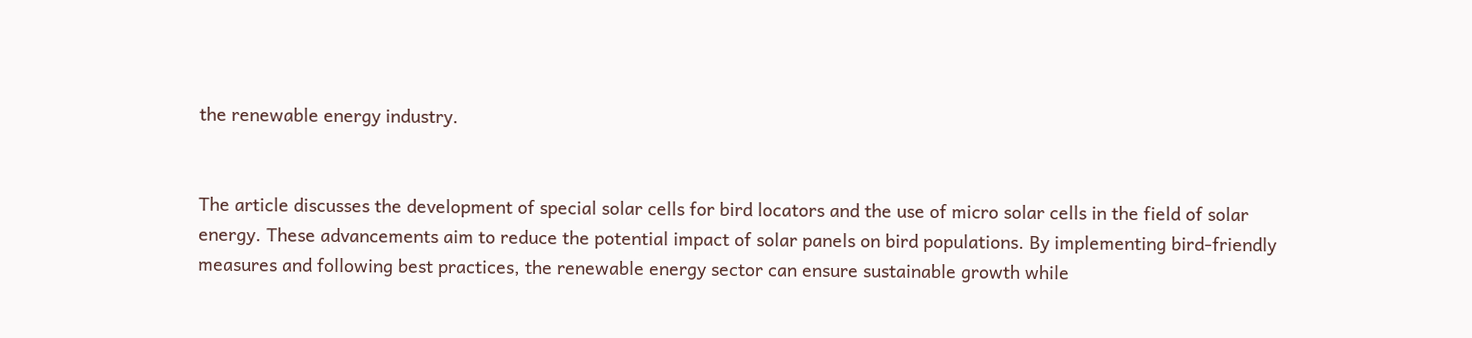the renewable energy industry.


The article discusses the development of special solar cells for bird locators and the use of micro solar cells in the field of solar energy. These advancements aim to reduce the potential impact of solar panels on bird populations. By implementing bird-friendly measures and following best practices, the renewable energy sector can ensure sustainable growth while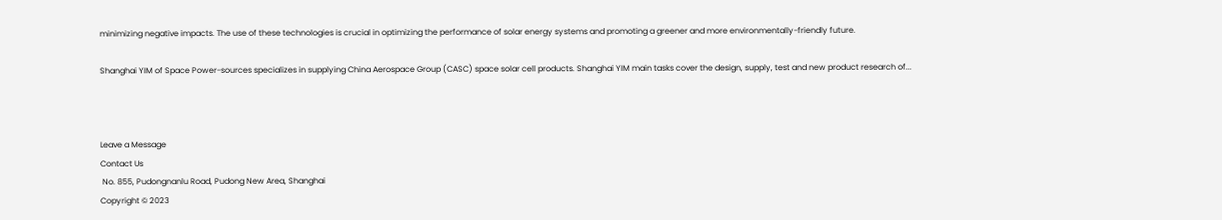minimizing negative impacts. The use of these technologies is crucial in optimizing the performance of solar energy systems and promoting a greener and more environmentally-friendly future.

Shanghai YIM of Space Power-sources specializes in supplying China Aerospace Group (CASC) space solar cell products. Shanghai YIM main tasks cover the design, supply, test and new product research of...



Leave a Message
Contact Us
 No. 855, Pudongnanlu Road, Pudong New Area, Shanghai
Copyright © 2023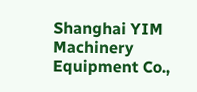Shanghai YIM Machinery Equipment Co.,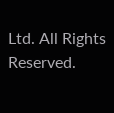Ltd. All Rights Reserved.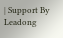| Support By Leadong